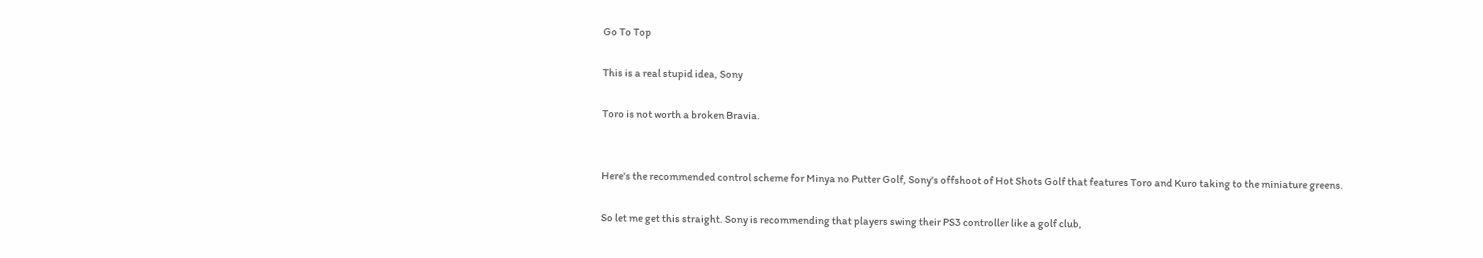Go To Top

This is a real stupid idea, Sony

Toro is not worth a broken Bravia.


Here's the recommended control scheme for Minya no Putter Golf, Sony's offshoot of Hot Shots Golf that features Toro and Kuro taking to the miniature greens.

So let me get this straight. Sony is recommending that players swing their PS3 controller like a golf club,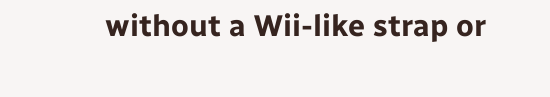without a Wii-like strap or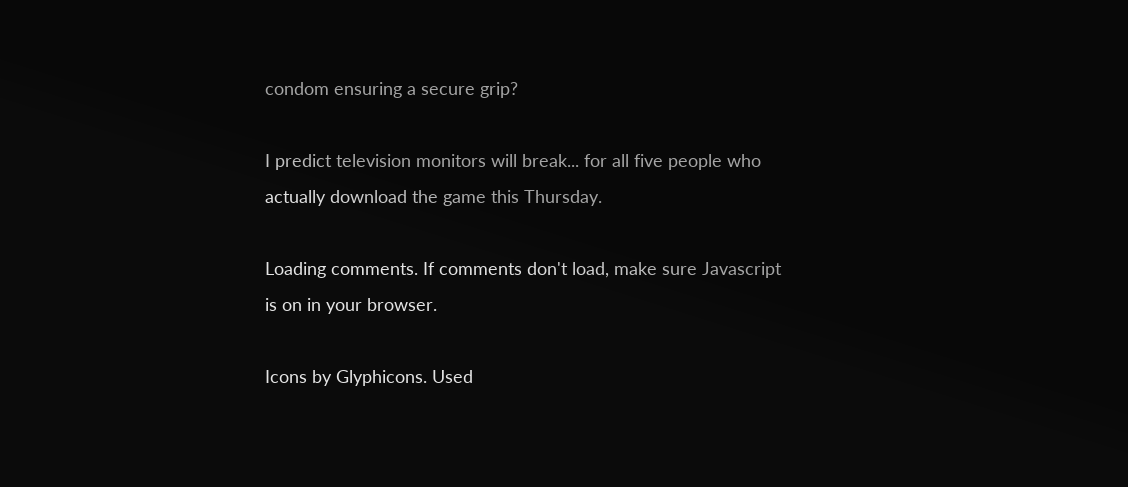condom ensuring a secure grip?

I predict television monitors will break... for all five people who actually download the game this Thursday.

Loading comments. If comments don't load, make sure Javascript is on in your browser.

Icons by Glyphicons. Used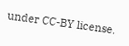under CC-BY license.